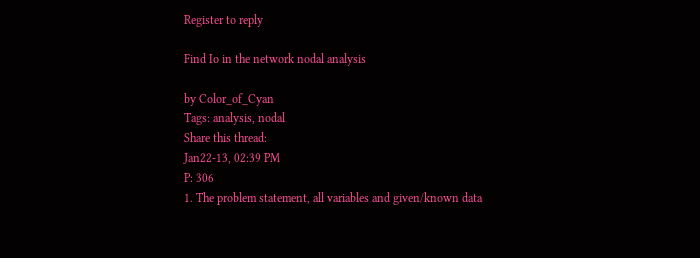Register to reply

Find Io in the network nodal analysis

by Color_of_Cyan
Tags: analysis, nodal
Share this thread:
Jan22-13, 02:39 PM
P: 306
1. The problem statement, all variables and given/known data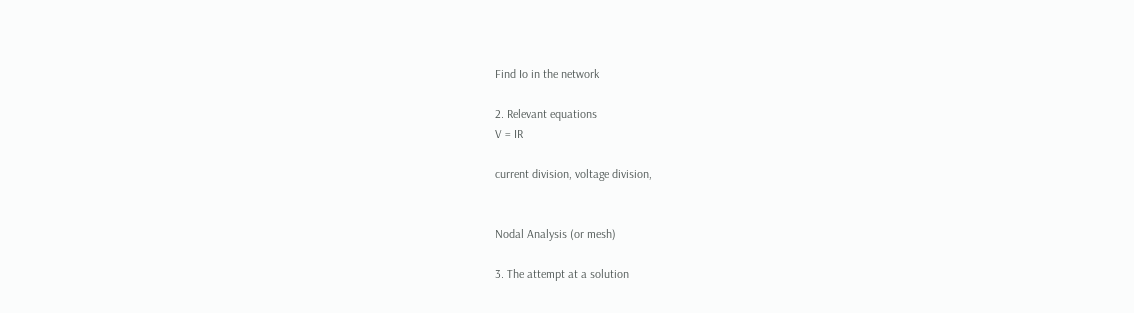Find Io in the network

2. Relevant equations
V = IR

current division, voltage division,


Nodal Analysis (or mesh)

3. The attempt at a solution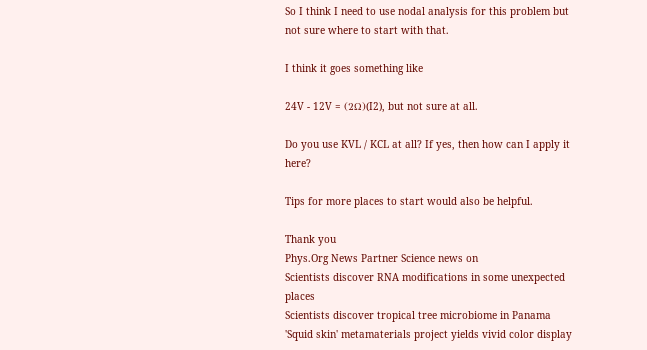So I think I need to use nodal analysis for this problem but not sure where to start with that.

I think it goes something like

24V - 12V = (2Ω)(I2), but not sure at all.

Do you use KVL / KCL at all? If yes, then how can I apply it here?

Tips for more places to start would also be helpful.

Thank you
Phys.Org News Partner Science news on
Scientists discover RNA modifications in some unexpected places
Scientists discover tropical tree microbiome in Panama
'Squid skin' metamaterials project yields vivid color display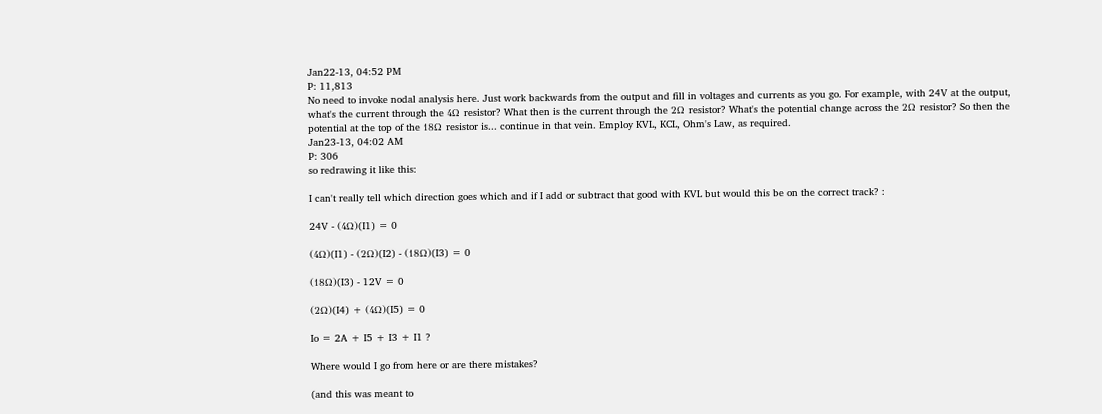Jan22-13, 04:52 PM
P: 11,813
No need to invoke nodal analysis here. Just work backwards from the output and fill in voltages and currents as you go. For example, with 24V at the output, what's the current through the 4Ω resistor? What then is the current through the 2Ω resistor? What's the potential change across the 2Ω resistor? So then the potential at the top of the 18Ω resistor is... continue in that vein. Employ KVL, KCL, Ohm's Law, as required.
Jan23-13, 04:02 AM
P: 306
so redrawing it like this:

I can't really tell which direction goes which and if I add or subtract that good with KVL but would this be on the correct track? :

24V - (4Ω)(I1) = 0

(4Ω)(I1) - (2Ω)(I2) - (18Ω)(I3) = 0

(18Ω)(I3) - 12V = 0

(2Ω)(I4) + (4Ω)(I5) = 0

Io = 2A + I5 + I3 + I1 ?

Where would I go from here or are there mistakes?

(and this was meant to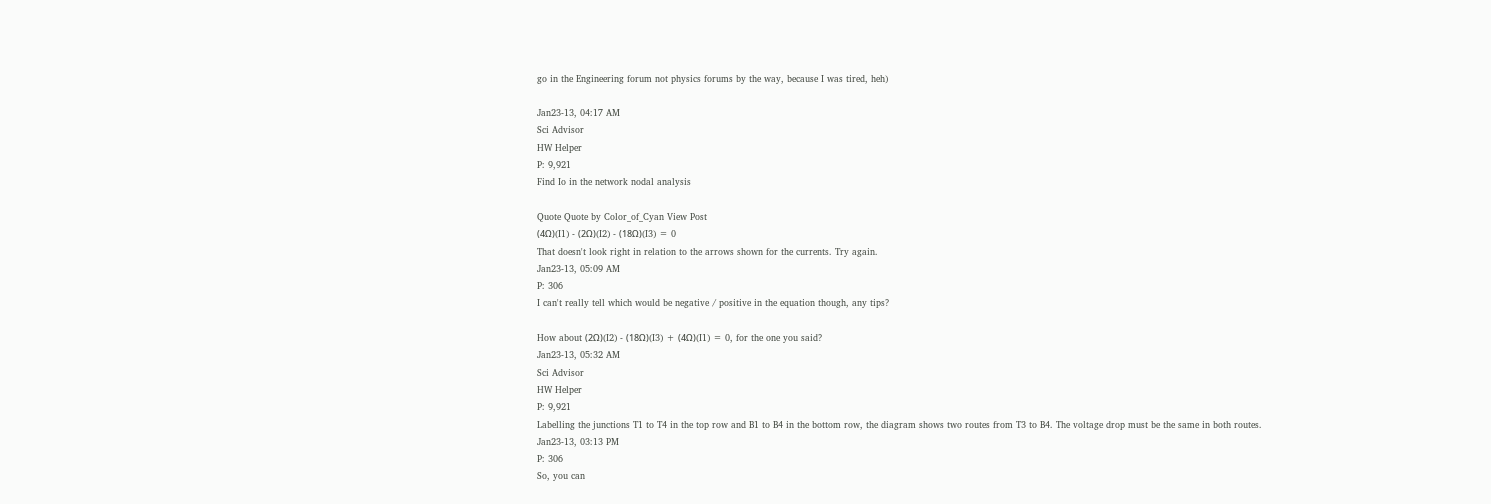go in the Engineering forum not physics forums by the way, because I was tired, heh)

Jan23-13, 04:17 AM
Sci Advisor
HW Helper
P: 9,921
Find Io in the network nodal analysis

Quote Quote by Color_of_Cyan View Post
(4Ω)(I1) - (2Ω)(I2) - (18Ω)(I3) = 0
That doesn't look right in relation to the arrows shown for the currents. Try again.
Jan23-13, 05:09 AM
P: 306
I can't really tell which would be negative / positive in the equation though, any tips?

How about (2Ω)(I2) - (18Ω)(I3) + (4Ω)(I1) = 0, for the one you said?
Jan23-13, 05:32 AM
Sci Advisor
HW Helper
P: 9,921
Labelling the junctions T1 to T4 in the top row and B1 to B4 in the bottom row, the diagram shows two routes from T3 to B4. The voltage drop must be the same in both routes.
Jan23-13, 03:13 PM
P: 306
So, you can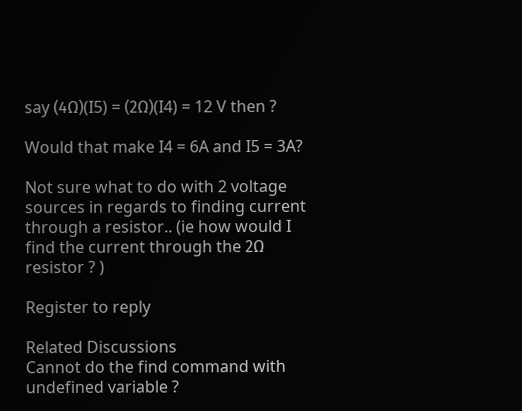say (4Ω)(I5) = (2Ω)(I4) = 12 V then ?

Would that make I4 = 6A and I5 = 3A?

Not sure what to do with 2 voltage sources in regards to finding current through a resistor.. (ie how would I find the current through the 2Ω resistor ? )

Register to reply

Related Discussions
Cannot do the find command with undefined variable ?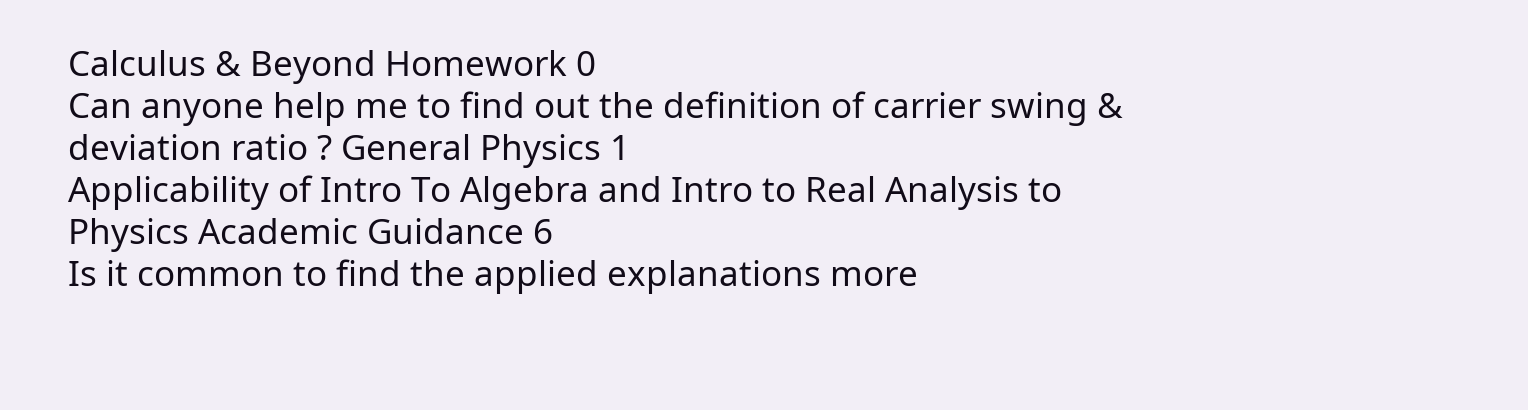Calculus & Beyond Homework 0
Can anyone help me to find out the definition of carrier swing & deviation ratio ? General Physics 1
Applicability of Intro To Algebra and Intro to Real Analysis to Physics Academic Guidance 6
Is it common to find the applied explanations more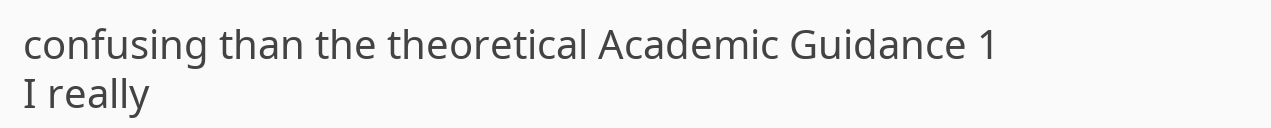confusing than the theoretical Academic Guidance 1
I really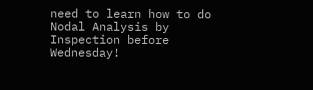need to learn how to do Nodal Analysis by Inspection before Wednesday!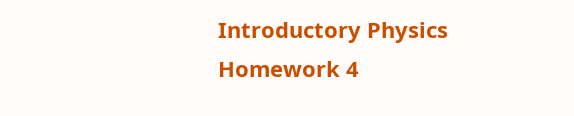Introductory Physics Homework 4